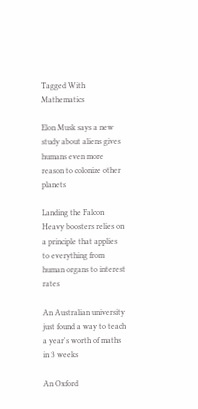Tagged With Mathematics

Elon Musk says a new study about aliens gives humans even more reason to colonize other planets

Landing the Falcon Heavy boosters relies on a principle that applies to everything from human organs to interest rates

An Australian university just found a way to teach a year's worth of maths in 3 weeks

An Oxford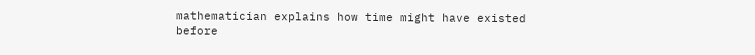mathematician explains how time might have existed before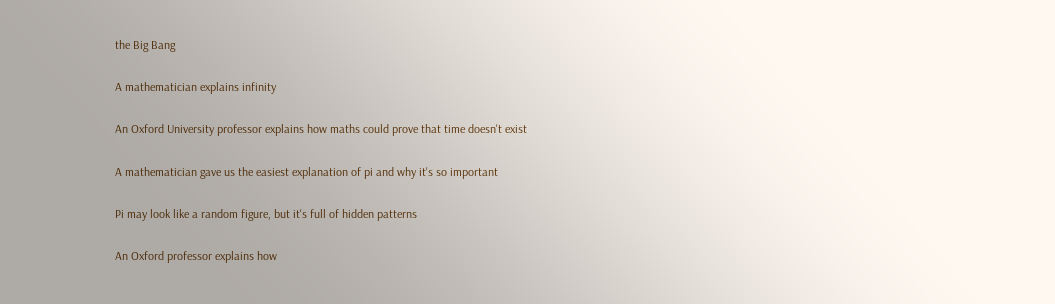the Big Bang

A mathematician explains infinity

An Oxford University professor explains how maths could prove that time doesn't exist

A mathematician gave us the easiest explanation of pi and why it's so important

Pi may look like a random figure, but it's full of hidden patterns

An Oxford professor explains how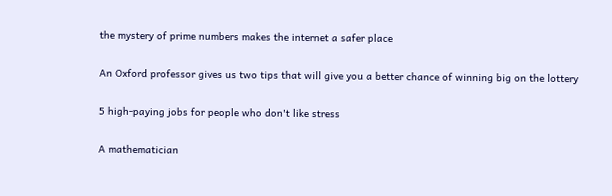the mystery of prime numbers makes the internet a safer place

An Oxford professor gives us two tips that will give you a better chance of winning big on the lottery

5 high-paying jobs for people who don't like stress

A mathematician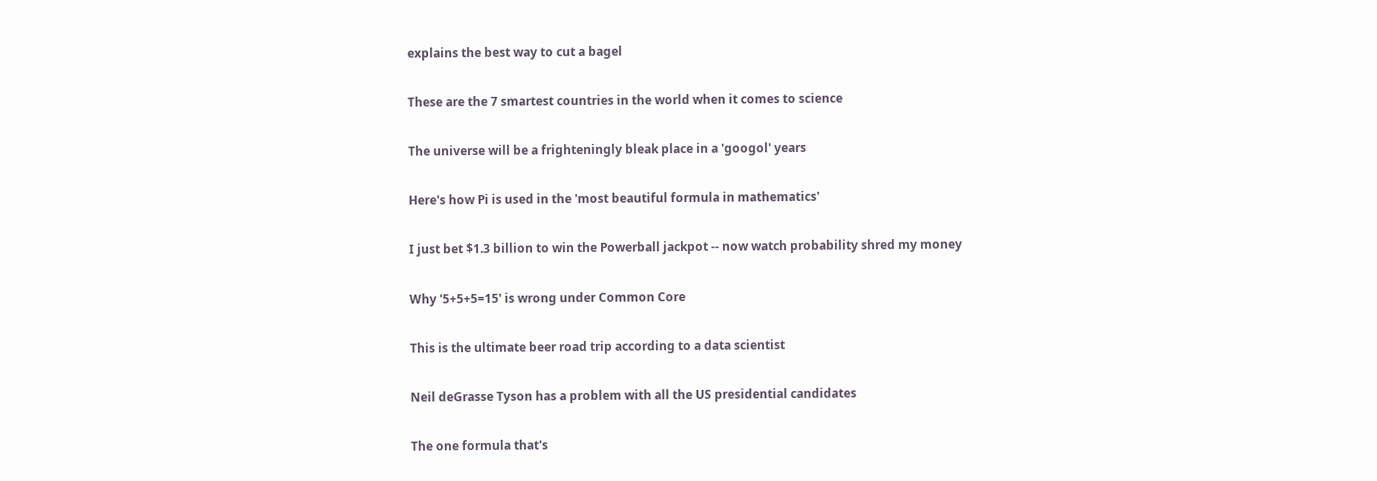explains the best way to cut a bagel

These are the 7 smartest countries in the world when it comes to science

The universe will be a frighteningly bleak place in a 'googol' years

Here's how Pi is used in the 'most beautiful formula in mathematics'

I just bet $1.3 billion to win the Powerball jackpot -- now watch probability shred my money

Why '5+5+5=15' is wrong under Common Core

This is the ultimate beer road trip according to a data scientist

Neil deGrasse Tyson has a problem with all the US presidential candidates

The one formula that's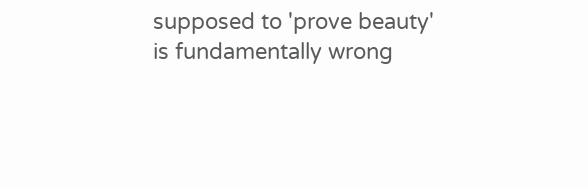supposed to 'prove beauty' is fundamentally wrong